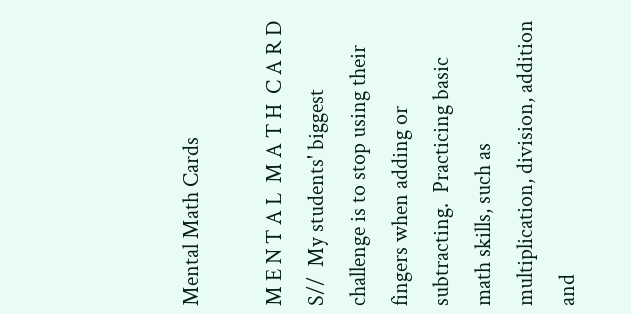Mental Math Cards

M E N T A L  M A T H  C A R D S//  My students' biggest challenge is to stop using their fingers when adding or subtracting.  Practicing basic math skills, such as multiplication, division, addition and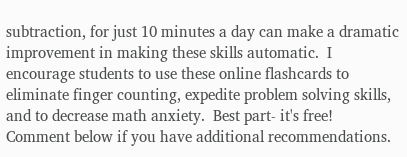subtraction, for just 10 minutes a day can make a dramatic improvement in making these skills automatic.  I encourage students to use these online flashcards to eliminate finger counting, expedite problem solving skills, and to decrease math anxiety.  Best part- it's free!  Comment below if you have additional recommendations.